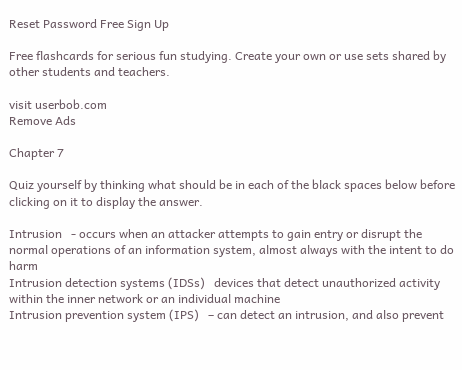Reset Password Free Sign Up

Free flashcards for serious fun studying. Create your own or use sets shared by other students and teachers.

visit userbob.com
Remove Ads

Chapter 7

Quiz yourself by thinking what should be in each of the black spaces below before clicking on it to display the answer.

Intrusion   - occurs when an attacker attempts to gain entry or disrupt the normal operations of an information system, almost always with the intent to do harm
Intrusion detection systems (IDSs)   devices that detect unauthorized activity within the inner network or an individual machine
Intrusion prevention system (IPS)   – can detect an intrusion, and also prevent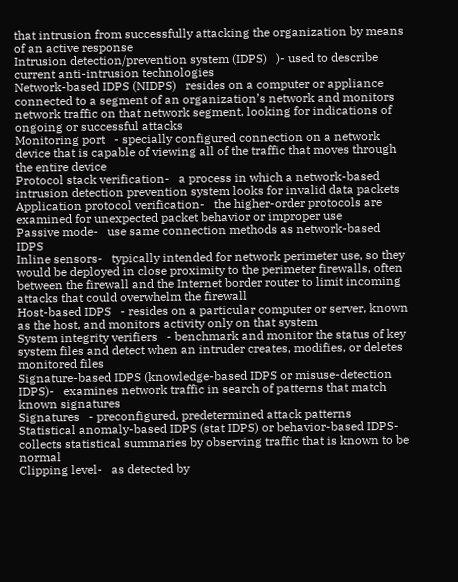that intrusion from successfully attacking the organization by means of an active response
Intrusion detection/prevention system (IDPS)   )- used to describe current anti-intrusion technologies
Network-based IDPS (NIDPS)   resides on a computer or appliance connected to a segment of an organization’s network and monitors network traffic on that network segment, looking for indications of ongoing or successful attacks
Monitoring port   - specially configured connection on a network device that is capable of viewing all of the traffic that moves through the entire device
Protocol stack verification-   a process in which a network-based intrusion detection prevention system looks for invalid data packets
Application protocol verification-   the higher-order protocols are examined for unexpected packet behavior or improper use
Passive mode-   use same connection methods as network-based IDPS
Inline sensors-   typically intended for network perimeter use, so they would be deployed in close proximity to the perimeter firewalls, often between the firewall and the Internet border router to limit incoming attacks that could overwhelm the firewall
Host-based IDPS   - resides on a particular computer or server, known as the host, and monitors activity only on that system
System integrity verifiers   - benchmark and monitor the status of key system files and detect when an intruder creates, modifies, or deletes monitored files
Signature-based IDPS (knowledge-based IDPS or misuse-detection IDPS)-   examines network traffic in search of patterns that match known signatures
Signatures   - preconfigured, predetermined attack patterns
Statistical anomaly-based IDPS (stat IDPS) or behavior-based IDPS-   collects statistical summaries by observing traffic that is known to be normal
Clipping level-   as detected by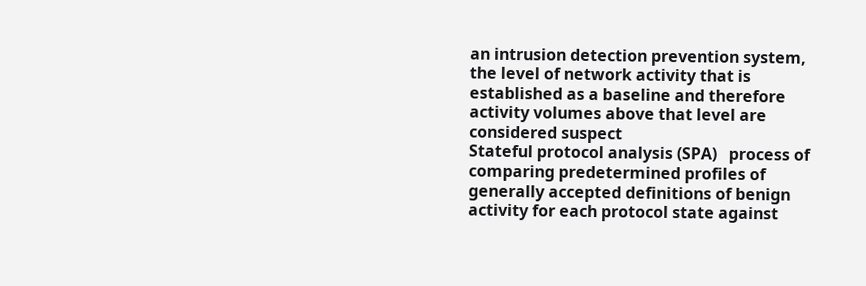an intrusion detection prevention system, the level of network activity that is established as a baseline and therefore activity volumes above that level are considered suspect
Stateful protocol analysis (SPA)   process of comparing predetermined profiles of generally accepted definitions of benign activity for each protocol state against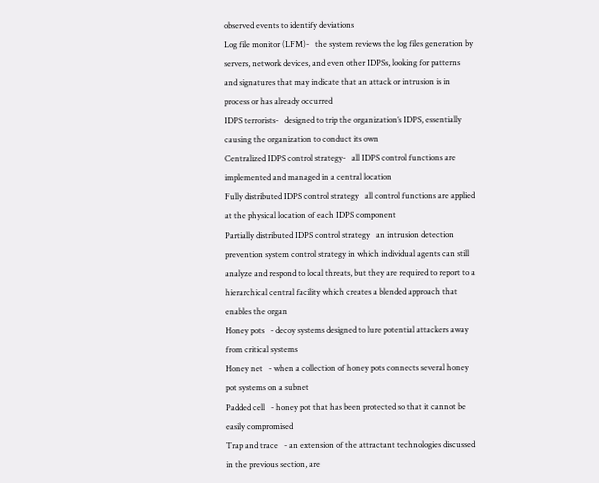observed events to identify deviations
Log file monitor (LFM)-   the system reviews the log files generation by servers, network devices, and even other IDPSs, looking for patterns and signatures that may indicate that an attack or intrusion is in process or has already occurred
IDPS terrorists-   designed to trip the organization’s IDPS, essentially causing the organization to conduct its own
Centralized IDPS control strategy-   all IDPS control functions are implemented and managed in a central location
Fully distributed IDPS control strategy   all control functions are applied at the physical location of each IDPS component
Partially distributed IDPS control strategy   an intrusion detection prevention system control strategy in which individual agents can still analyze and respond to local threats, but they are required to report to a hierarchical central facility which creates a blended approach that enables the organ
Honey pots   - decoy systems designed to lure potential attackers away from critical systems
Honey net   - when a collection of honey pots connects several honey pot systems on a subnet
Padded cell   - honey pot that has been protected so that it cannot be easily compromised
Trap and trace   - an extension of the attractant technologies discussed in the previous section, are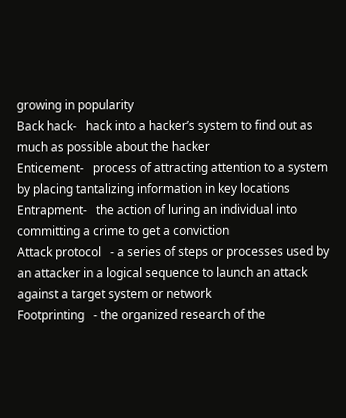growing in popularity
Back hack-   hack into a hacker’s system to find out as much as possible about the hacker
Enticement-   process of attracting attention to a system by placing tantalizing information in key locations
Entrapment-   the action of luring an individual into committing a crime to get a conviction
Attack protocol   - a series of steps or processes used by an attacker in a logical sequence to launch an attack against a target system or network
Footprinting   - the organized research of the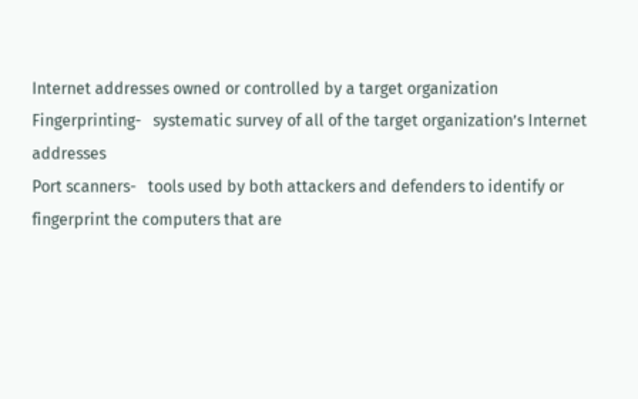Internet addresses owned or controlled by a target organization
Fingerprinting-   systematic survey of all of the target organization’s Internet addresses
Port scanners-   tools used by both attackers and defenders to identify or fingerprint the computers that are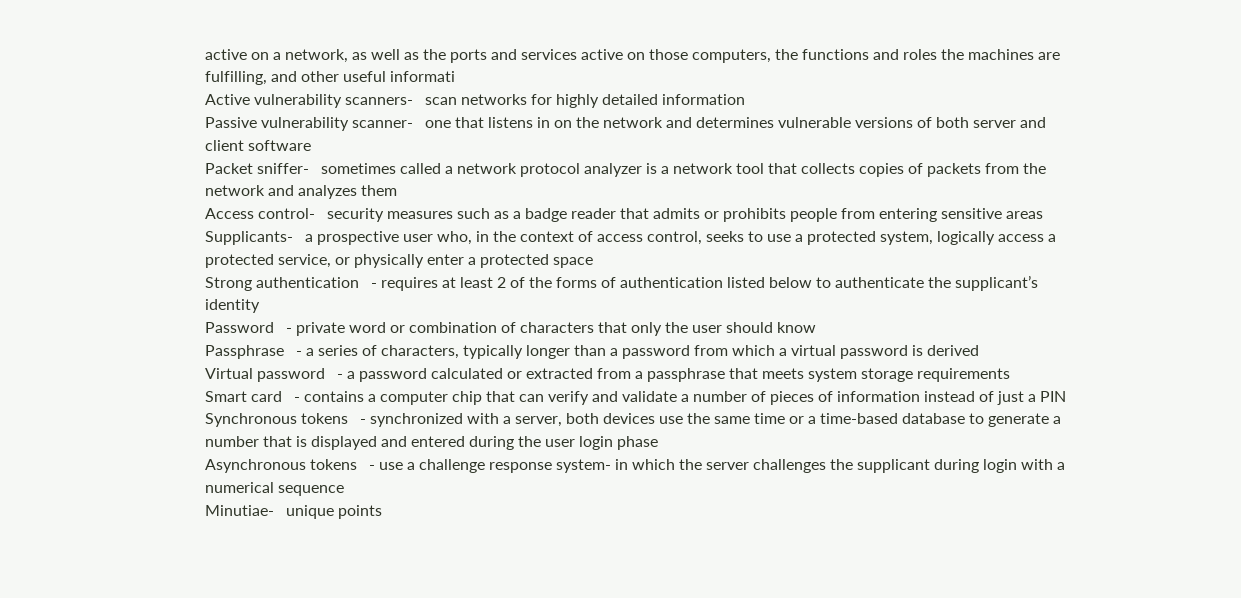active on a network, as well as the ports and services active on those computers, the functions and roles the machines are fulfilling, and other useful informati
Active vulnerability scanners-   scan networks for highly detailed information
Passive vulnerability scanner-   one that listens in on the network and determines vulnerable versions of both server and client software
Packet sniffer-   sometimes called a network protocol analyzer is a network tool that collects copies of packets from the network and analyzes them
Access control-   security measures such as a badge reader that admits or prohibits people from entering sensitive areas
Supplicants-   a prospective user who, in the context of access control, seeks to use a protected system, logically access a protected service, or physically enter a protected space
Strong authentication   - requires at least 2 of the forms of authentication listed below to authenticate the supplicant’s identity
Password   - private word or combination of characters that only the user should know
Passphrase   - a series of characters, typically longer than a password from which a virtual password is derived
Virtual password   - a password calculated or extracted from a passphrase that meets system storage requirements
Smart card   - contains a computer chip that can verify and validate a number of pieces of information instead of just a PIN
Synchronous tokens   - synchronized with a server, both devices use the same time or a time-based database to generate a number that is displayed and entered during the user login phase
Asynchronous tokens   - use a challenge response system- in which the server challenges the supplicant during login with a numerical sequence
Minutiae-   unique points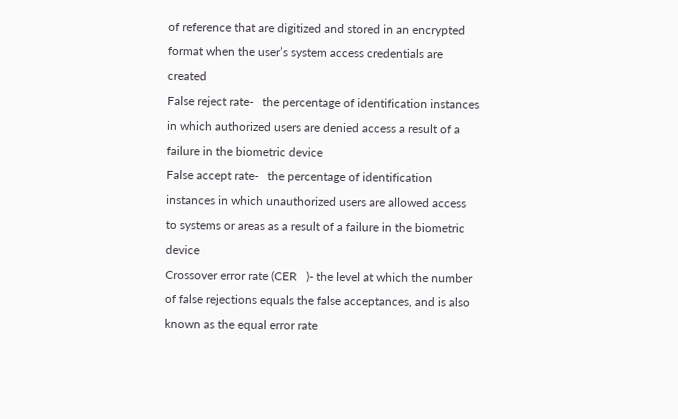of reference that are digitized and stored in an encrypted format when the user’s system access credentials are created
False reject rate-   the percentage of identification instances in which authorized users are denied access a result of a failure in the biometric device
False accept rate-   the percentage of identification instances in which unauthorized users are allowed access to systems or areas as a result of a failure in the biometric device
Crossover error rate (CER   )- the level at which the number of false rejections equals the false acceptances, and is also known as the equal error rate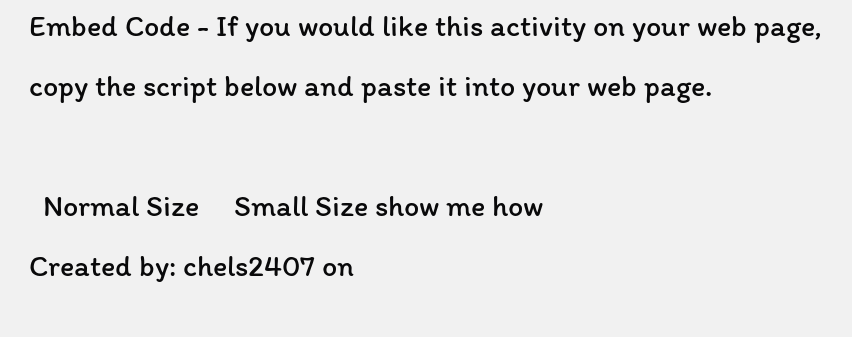Embed Code - If you would like this activity on your web page, copy the script below and paste it into your web page.

  Normal Size     Small Size show me how
Created by: chels2407 on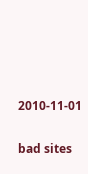2010-11-01

bad sites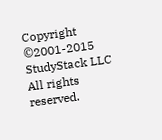Copyright ©2001-2015  StudyStack LLC   All rights reserved.